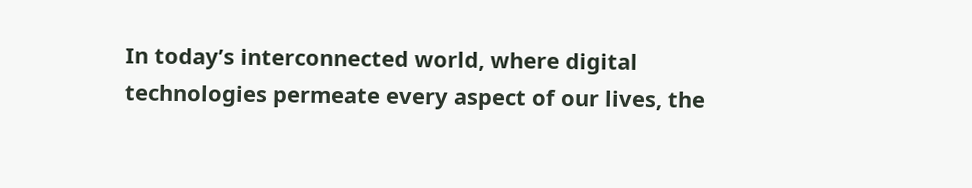In today’s interconnected world, where digital technologies permeate every aspect of our lives, the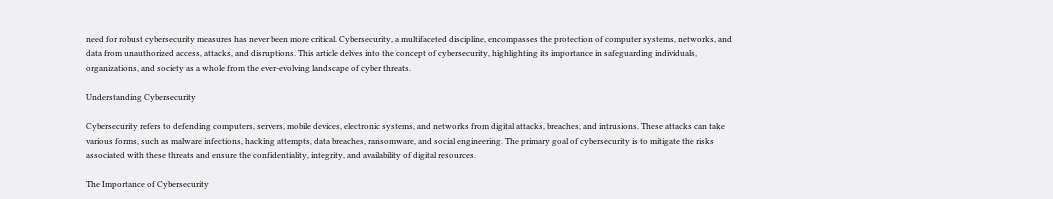need for robust cybersecurity measures has never been more critical. Cybersecurity, a multifaceted discipline, encompasses the protection of computer systems, networks, and data from unauthorized access, attacks, and disruptions. This article delves into the concept of cybersecurity, highlighting its importance in safeguarding individuals, organizations, and society as a whole from the ever-evolving landscape of cyber threats.

Understanding Cybersecurity

Cybersecurity refers to defending computers, servers, mobile devices, electronic systems, and networks from digital attacks, breaches, and intrusions. These attacks can take various forms, such as malware infections, hacking attempts, data breaches, ransomware, and social engineering. The primary goal of cybersecurity is to mitigate the risks associated with these threats and ensure the confidentiality, integrity, and availability of digital resources.

The Importance of Cybersecurity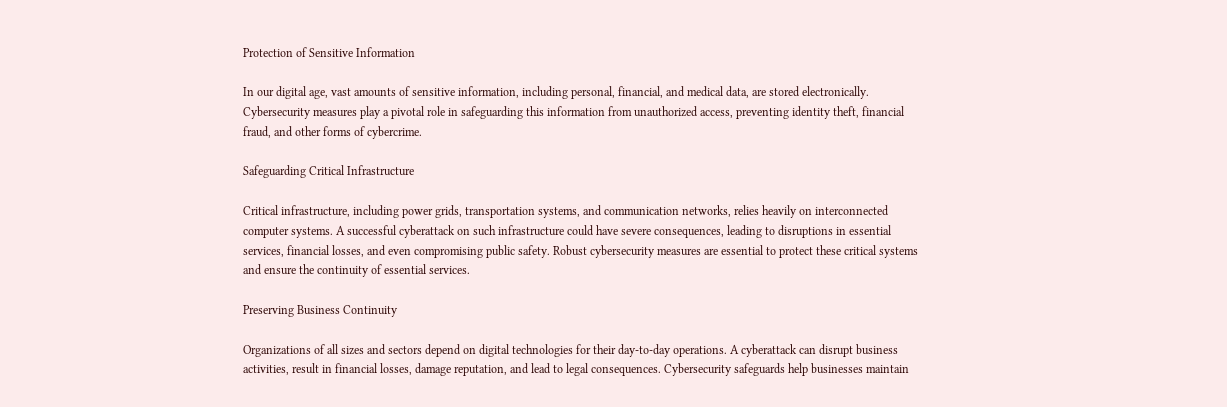Protection of Sensitive Information

In our digital age, vast amounts of sensitive information, including personal, financial, and medical data, are stored electronically. Cybersecurity measures play a pivotal role in safeguarding this information from unauthorized access, preventing identity theft, financial fraud, and other forms of cybercrime.

Safeguarding Critical Infrastructure

Critical infrastructure, including power grids, transportation systems, and communication networks, relies heavily on interconnected computer systems. A successful cyberattack on such infrastructure could have severe consequences, leading to disruptions in essential services, financial losses, and even compromising public safety. Robust cybersecurity measures are essential to protect these critical systems and ensure the continuity of essential services.

Preserving Business Continuity

Organizations of all sizes and sectors depend on digital technologies for their day-to-day operations. A cyberattack can disrupt business activities, result in financial losses, damage reputation, and lead to legal consequences. Cybersecurity safeguards help businesses maintain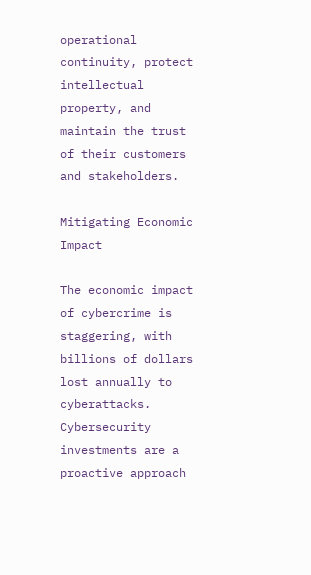operational continuity, protect intellectual property, and maintain the trust of their customers and stakeholders.

Mitigating Economic Impact

The economic impact of cybercrime is staggering, with billions of dollars lost annually to cyberattacks. Cybersecurity investments are a proactive approach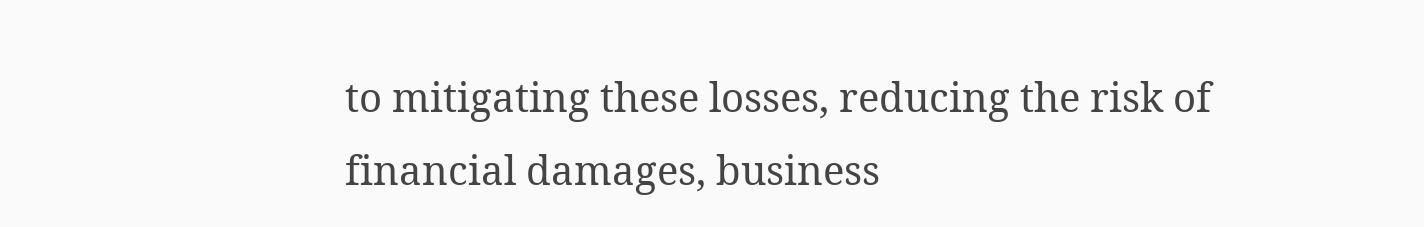to mitigating these losses, reducing the risk of financial damages, business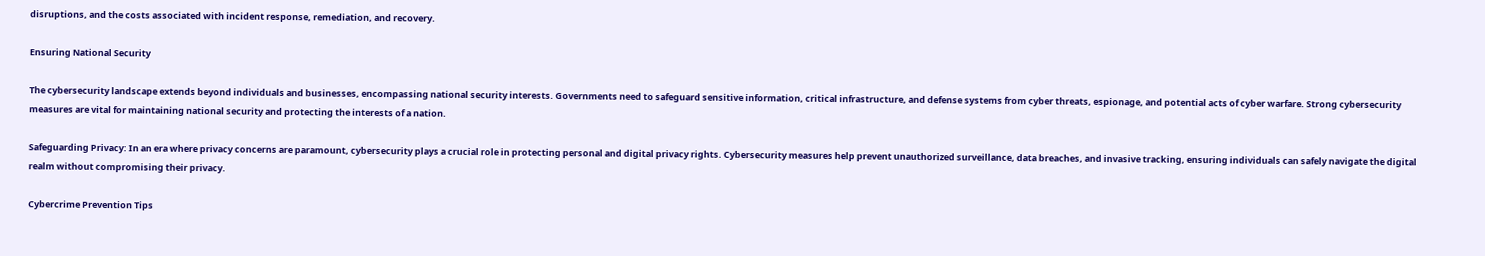disruptions, and the costs associated with incident response, remediation, and recovery.

Ensuring National Security

The cybersecurity landscape extends beyond individuals and businesses, encompassing national security interests. Governments need to safeguard sensitive information, critical infrastructure, and defense systems from cyber threats, espionage, and potential acts of cyber warfare. Strong cybersecurity measures are vital for maintaining national security and protecting the interests of a nation.

Safeguarding Privacy: In an era where privacy concerns are paramount, cybersecurity plays a crucial role in protecting personal and digital privacy rights. Cybersecurity measures help prevent unauthorized surveillance, data breaches, and invasive tracking, ensuring individuals can safely navigate the digital realm without compromising their privacy.

Cybercrime Prevention Tips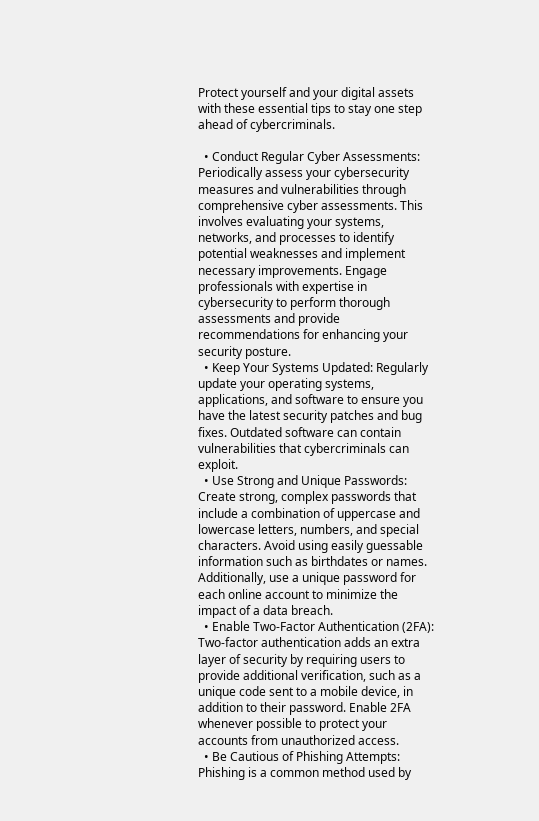Protect yourself and your digital assets with these essential tips to stay one step ahead of cybercriminals.

  • Conduct Regular Cyber Assessments: Periodically assess your cybersecurity measures and vulnerabilities through comprehensive cyber assessments. This involves evaluating your systems, networks, and processes to identify potential weaknesses and implement necessary improvements. Engage professionals with expertise in cybersecurity to perform thorough assessments and provide recommendations for enhancing your security posture.
  • Keep Your Systems Updated: Regularly update your operating systems, applications, and software to ensure you have the latest security patches and bug fixes. Outdated software can contain vulnerabilities that cybercriminals can exploit.
  • Use Strong and Unique Passwords: Create strong, complex passwords that include a combination of uppercase and lowercase letters, numbers, and special characters. Avoid using easily guessable information such as birthdates or names. Additionally, use a unique password for each online account to minimize the impact of a data breach.
  • Enable Two-Factor Authentication (2FA): Two-factor authentication adds an extra layer of security by requiring users to provide additional verification, such as a unique code sent to a mobile device, in addition to their password. Enable 2FA whenever possible to protect your accounts from unauthorized access.
  • Be Cautious of Phishing Attempts: Phishing is a common method used by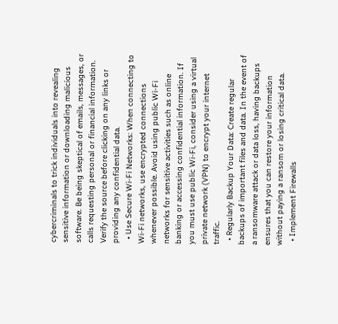cybercriminals to trick individuals into revealing sensitive information or downloading malicious software. Be being skeptical of emails, messages, or calls requesting personal or financial information. Verify the source before clicking on any links or providing any confidential data.
  • Use Secure Wi-Fi Networks: When connecting to Wi-Fi networks, use encrypted connections whenever possible. Avoid using public Wi-Fi networks for sensitive activities such as online banking or accessing confidential information. If you must use public Wi-Fi, consider using a virtual private network (VPN) to encrypt your internet traffic.
  • Regularly Backup Your Data: Create regular backups of important files and data. In the event of a ransomware attack or data loss, having backups ensures that you can restore your information without paying a ransom or losing critical data.
  • Implement Firewalls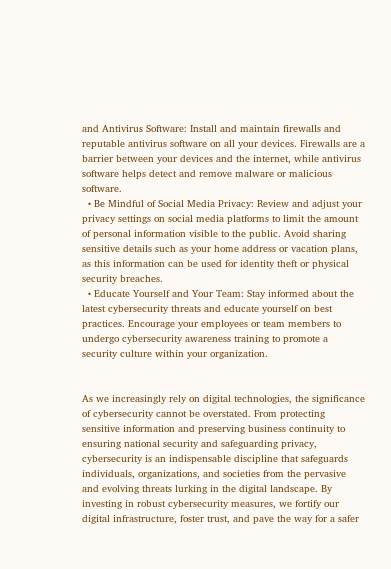and Antivirus Software: Install and maintain firewalls and reputable antivirus software on all your devices. Firewalls are a barrier between your devices and the internet, while antivirus software helps detect and remove malware or malicious software.
  • Be Mindful of Social Media Privacy: Review and adjust your privacy settings on social media platforms to limit the amount of personal information visible to the public. Avoid sharing sensitive details such as your home address or vacation plans, as this information can be used for identity theft or physical security breaches.
  • Educate Yourself and Your Team: Stay informed about the latest cybersecurity threats and educate yourself on best practices. Encourage your employees or team members to undergo cybersecurity awareness training to promote a security culture within your organization.


As we increasingly rely on digital technologies, the significance of cybersecurity cannot be overstated. From protecting sensitive information and preserving business continuity to ensuring national security and safeguarding privacy, cybersecurity is an indispensable discipline that safeguards individuals, organizations, and societies from the pervasive and evolving threats lurking in the digital landscape. By investing in robust cybersecurity measures, we fortify our digital infrastructure, foster trust, and pave the way for a safer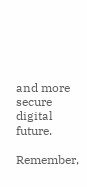and more secure digital future.

Remember,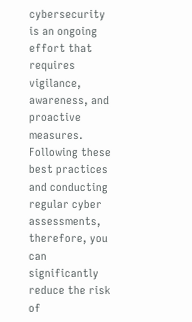cybersecurity is an ongoing effort that requires vigilance, awareness, and proactive measures. Following these best practices and conducting regular cyber assessments, therefore, you can significantly reduce the risk of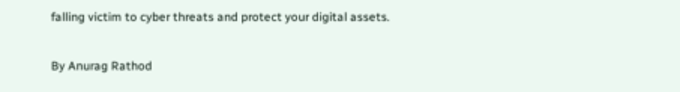falling victim to cyber threats and protect your digital assets.

By Anurag Rathod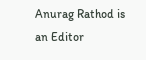Anurag Rathod is an Editor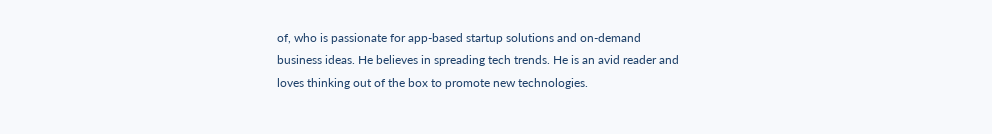of, who is passionate for app-based startup solutions and on-demand business ideas. He believes in spreading tech trends. He is an avid reader and loves thinking out of the box to promote new technologies.